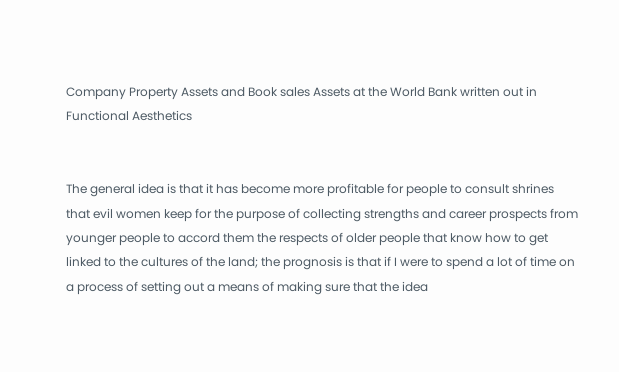Company Property Assets and Book sales Assets at the World Bank written out in Functional Aesthetics


The general idea is that it has become more profitable for people to consult shrines that evil women keep for the purpose of collecting strengths and career prospects from younger people to accord them the respects of older people that know how to get linked to the cultures of the land; the prognosis is that if I were to spend a lot of time on a process of setting out a means of making sure that the idea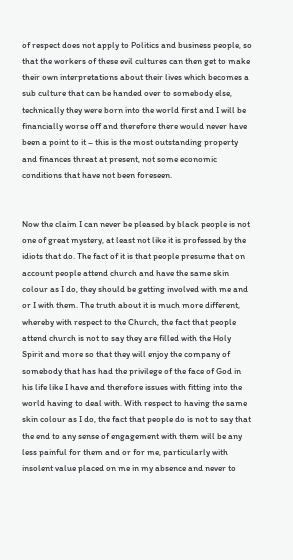of respect does not apply to Politics and business people, so that the workers of these evil cultures can then get to make their own interpretations about their lives which becomes a sub culture that can be handed over to somebody else, technically they were born into the world first and I will be financially worse off and therefore there would never have been a point to it – this is the most outstanding property and finances threat at present, not some economic conditions that have not been foreseen.


Now the claim I can never be pleased by black people is not one of great mystery, at least not like it is professed by the idiots that do. The fact of it is that people presume that on account people attend church and have the same skin colour as I do, they should be getting involved with me and or I with them. The truth about it is much more different, whereby with respect to the Church, the fact that people attend church is not to say they are filled with the Holy Spirit and more so that they will enjoy the company of somebody that has had the privilege of the face of God in his life like I have and therefore issues with fitting into the world having to deal with. With respect to having the same skin colour as I do, the fact that people do is not to say that the end to any sense of engagement with them will be any less painful for them and or for me, particularly with insolent value placed on me in my absence and never to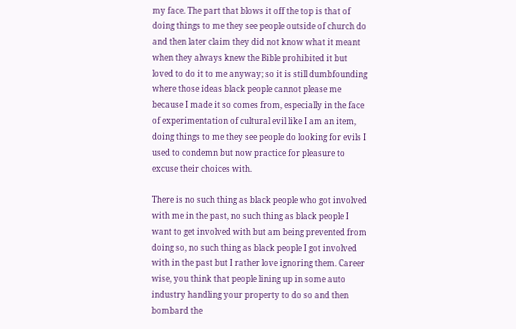my face. The part that blows it off the top is that of doing things to me they see people outside of church do and then later claim they did not know what it meant when they always knew the Bible prohibited it but loved to do it to me anyway; so it is still dumbfounding where those ideas black people cannot please me because I made it so comes from, especially in the face of experimentation of cultural evil like I am an item, doing things to me they see people do looking for evils I used to condemn but now practice for pleasure to excuse their choices with.

There is no such thing as black people who got involved with me in the past, no such thing as black people I want to get involved with but am being prevented from doing so, no such thing as black people I got involved with in the past but I rather love ignoring them. Career wise, you think that people lining up in some auto industry handling your property to do so and then bombard the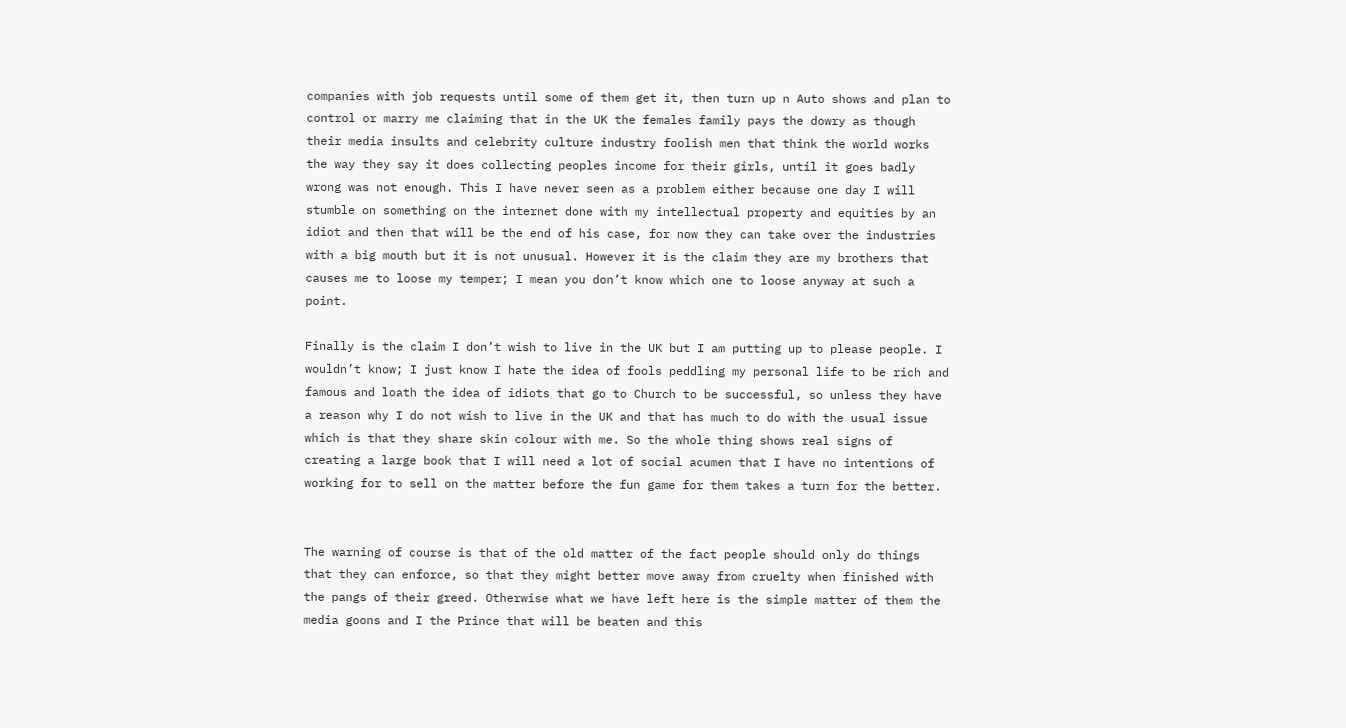companies with job requests until some of them get it, then turn up n Auto shows and plan to control or marry me claiming that in the UK the females family pays the dowry as though their media insults and celebrity culture industry foolish men that think the world works the way they say it does collecting peoples income for their girls, until it goes badly wrong was not enough. This I have never seen as a problem either because one day I will stumble on something on the internet done with my intellectual property and equities by an idiot and then that will be the end of his case, for now they can take over the industries with a big mouth but it is not unusual. However it is the claim they are my brothers that causes me to loose my temper; I mean you don’t know which one to loose anyway at such a point.

Finally is the claim I don’t wish to live in the UK but I am putting up to please people. I wouldn’t know; I just know I hate the idea of fools peddling my personal life to be rich and famous and loath the idea of idiots that go to Church to be successful, so unless they have a reason why I do not wish to live in the UK and that has much to do with the usual issue which is that they share skin colour with me. So the whole thing shows real signs of creating a large book that I will need a lot of social acumen that I have no intentions of working for to sell on the matter before the fun game for them takes a turn for the better.


The warning of course is that of the old matter of the fact people should only do things that they can enforce, so that they might better move away from cruelty when finished with the pangs of their greed. Otherwise what we have left here is the simple matter of them the media goons and I the Prince that will be beaten and this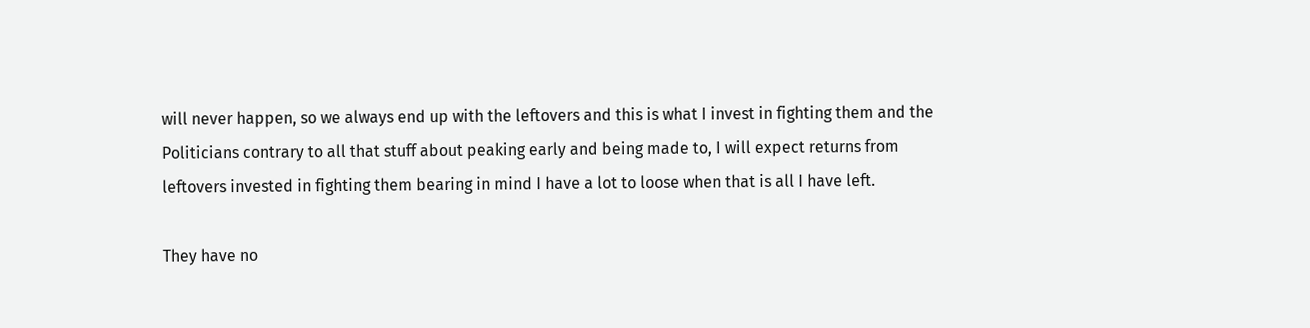will never happen, so we always end up with the leftovers and this is what I invest in fighting them and the Politicians contrary to all that stuff about peaking early and being made to, I will expect returns from leftovers invested in fighting them bearing in mind I have a lot to loose when that is all I have left.

They have no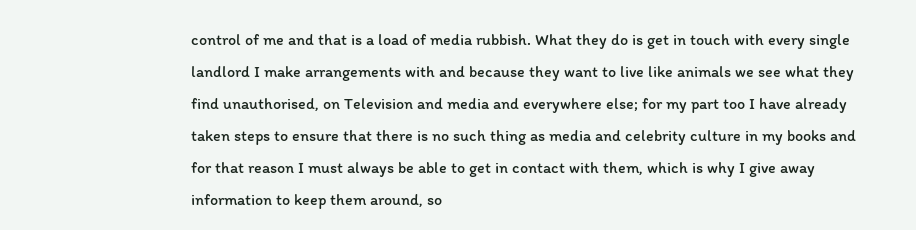control of me and that is a load of media rubbish. What they do is get in touch with every single landlord I make arrangements with and because they want to live like animals we see what they find unauthorised, on Television and media and everywhere else; for my part too I have already taken steps to ensure that there is no such thing as media and celebrity culture in my books and for that reason I must always be able to get in contact with them, which is why I give away information to keep them around, so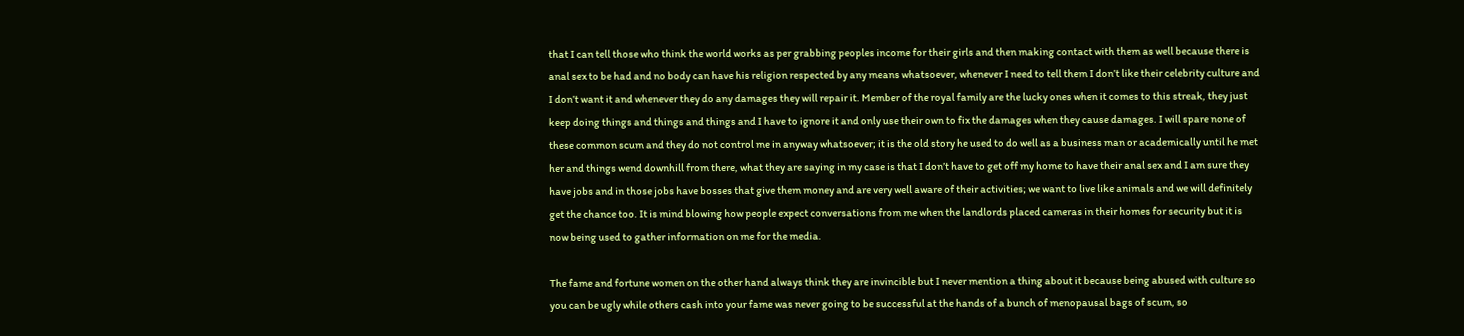that I can tell those who think the world works as per grabbing peoples income for their girls and then making contact with them as well because there is anal sex to be had and no body can have his religion respected by any means whatsoever, whenever I need to tell them I don’t like their celebrity culture and I don’t want it and whenever they do any damages they will repair it. Member of the royal family are the lucky ones when it comes to this streak, they just keep doing things and things and things and I have to ignore it and only use their own to fix the damages when they cause damages. I will spare none of these common scum and they do not control me in anyway whatsoever; it is the old story he used to do well as a business man or academically until he met her and things wend downhill from there, what they are saying in my case is that I don’t have to get off my home to have their anal sex and I am sure they have jobs and in those jobs have bosses that give them money and are very well aware of their activities; we want to live like animals and we will definitely get the chance too. It is mind blowing how people expect conversations from me when the landlords placed cameras in their homes for security but it is now being used to gather information on me for the media.

The fame and fortune women on the other hand always think they are invincible but I never mention a thing about it because being abused with culture so you can be ugly while others cash into your fame was never going to be successful at the hands of a bunch of menopausal bags of scum, so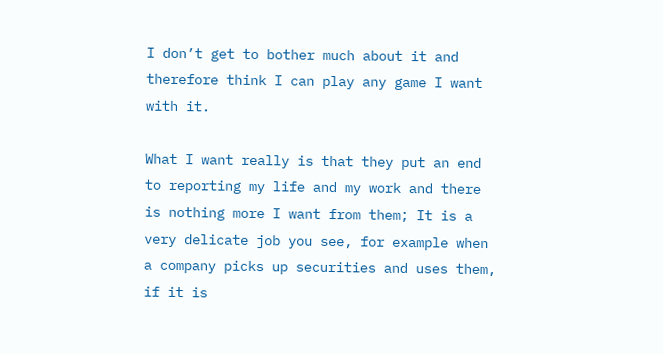I don’t get to bother much about it and therefore think I can play any game I want with it.

What I want really is that they put an end to reporting my life and my work and there is nothing more I want from them; It is a very delicate job you see, for example when a company picks up securities and uses them, if it is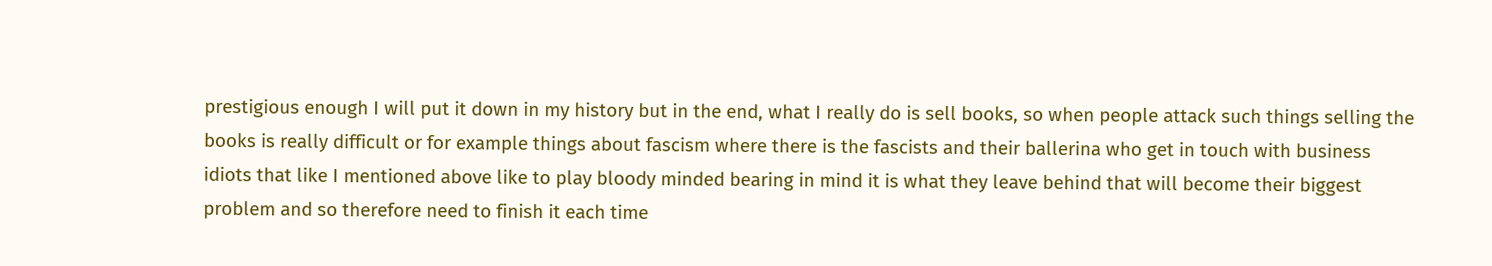prestigious enough I will put it down in my history but in the end, what I really do is sell books, so when people attack such things selling the books is really difficult or for example things about fascism where there is the fascists and their ballerina who get in touch with business idiots that like I mentioned above like to play bloody minded bearing in mind it is what they leave behind that will become their biggest problem and so therefore need to finish it each time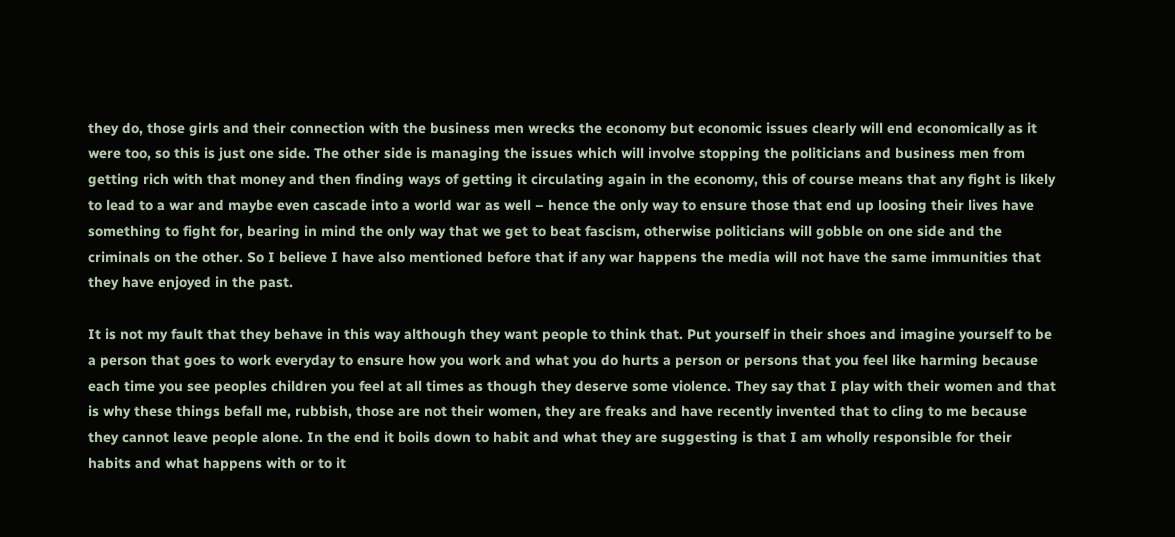they do, those girls and their connection with the business men wrecks the economy but economic issues clearly will end economically as it were too, so this is just one side. The other side is managing the issues which will involve stopping the politicians and business men from getting rich with that money and then finding ways of getting it circulating again in the economy, this of course means that any fight is likely to lead to a war and maybe even cascade into a world war as well – hence the only way to ensure those that end up loosing their lives have something to fight for, bearing in mind the only way that we get to beat fascism, otherwise politicians will gobble on one side and the criminals on the other. So I believe I have also mentioned before that if any war happens the media will not have the same immunities that they have enjoyed in the past.

It is not my fault that they behave in this way although they want people to think that. Put yourself in their shoes and imagine yourself to be a person that goes to work everyday to ensure how you work and what you do hurts a person or persons that you feel like harming because each time you see peoples children you feel at all times as though they deserve some violence. They say that I play with their women and that is why these things befall me, rubbish, those are not their women, they are freaks and have recently invented that to cling to me because they cannot leave people alone. In the end it boils down to habit and what they are suggesting is that I am wholly responsible for their habits and what happens with or to it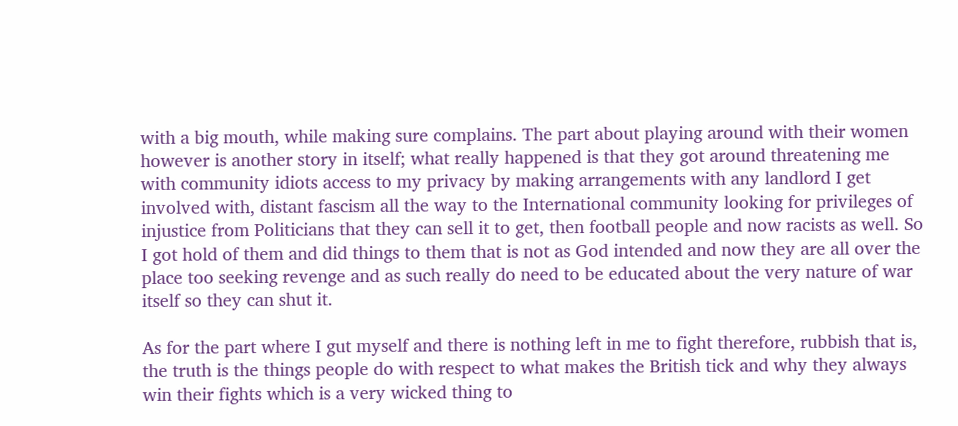with a big mouth, while making sure complains. The part about playing around with their women however is another story in itself; what really happened is that they got around threatening me with community idiots access to my privacy by making arrangements with any landlord I get involved with, distant fascism all the way to the International community looking for privileges of injustice from Politicians that they can sell it to get, then football people and now racists as well. So I got hold of them and did things to them that is not as God intended and now they are all over the place too seeking revenge and as such really do need to be educated about the very nature of war itself so they can shut it.

As for the part where I gut myself and there is nothing left in me to fight therefore, rubbish that is, the truth is the things people do with respect to what makes the British tick and why they always win their fights which is a very wicked thing to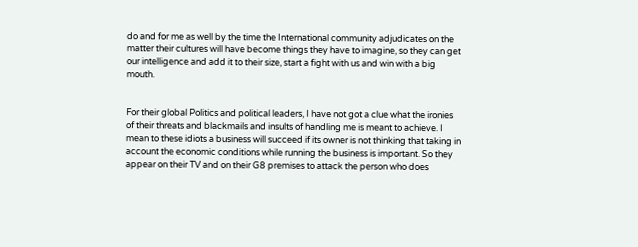do and for me as well by the time the International community adjudicates on the matter their cultures will have become things they have to imagine, so they can get our intelligence and add it to their size, start a fight with us and win with a big mouth.


For their global Politics and political leaders, I have not got a clue what the ironies of their threats and blackmails and insults of handling me is meant to achieve. I mean to these idiots a business will succeed if its owner is not thinking that taking in account the economic conditions while running the business is important. So they appear on their TV and on their G8 premises to attack the person who does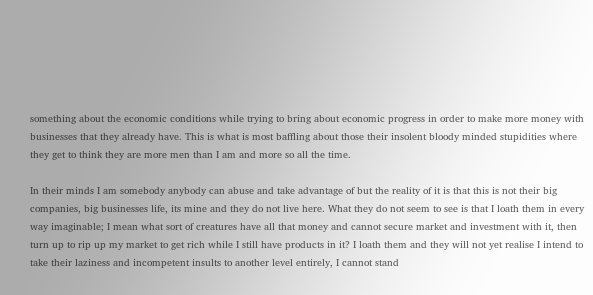something about the economic conditions while trying to bring about economic progress in order to make more money with businesses that they already have. This is what is most baffling about those their insolent bloody minded stupidities where they get to think they are more men than I am and more so all the time.

In their minds I am somebody anybody can abuse and take advantage of but the reality of it is that this is not their big companies, big businesses life, its mine and they do not live here. What they do not seem to see is that I loath them in every way imaginable; I mean what sort of creatures have all that money and cannot secure market and investment with it, then turn up to rip up my market to get rich while I still have products in it? I loath them and they will not yet realise I intend to take their laziness and incompetent insults to another level entirely, I cannot stand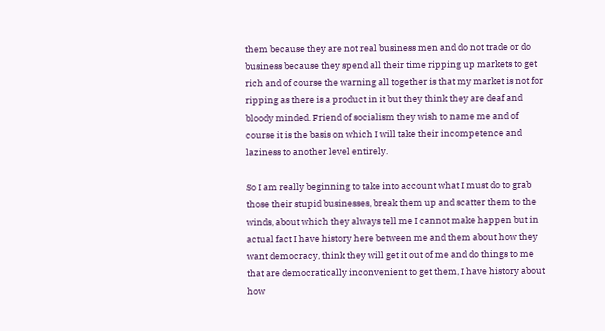them because they are not real business men and do not trade or do business because they spend all their time ripping up markets to get rich and of course the warning all together is that my market is not for ripping as there is a product in it but they think they are deaf and bloody minded. Friend of socialism they wish to name me and of course it is the basis on which I will take their incompetence and laziness to another level entirely.

So I am really beginning to take into account what I must do to grab those their stupid businesses, break them up and scatter them to the winds, about which they always tell me I cannot make happen but in actual fact I have history here between me and them about how they want democracy, think they will get it out of me and do things to me that are democratically inconvenient to get them, I have history about how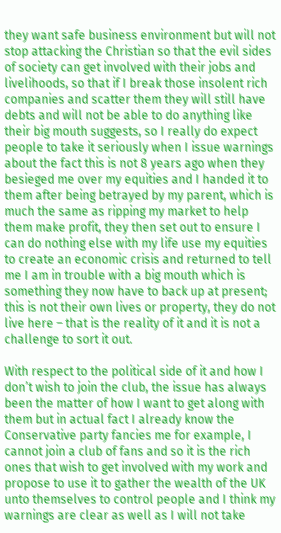they want safe business environment but will not stop attacking the Christian so that the evil sides of society can get involved with their jobs and livelihoods, so that if I break those insolent rich companies and scatter them they will still have debts and will not be able to do anything like their big mouth suggests, so I really do expect people to take it seriously when I issue warnings about the fact this is not 8 years ago when they besieged me over my equities and I handed it to them after being betrayed by my parent, which is much the same as ripping my market to help them make profit, they then set out to ensure I can do nothing else with my life use my equities to create an economic crisis and returned to tell me I am in trouble with a big mouth which is something they now have to back up at present; this is not their own lives or property, they do not live here – that is the reality of it and it is not a challenge to sort it out.

With respect to the political side of it and how I don’t wish to join the club, the issue has always been the matter of how I want to get along with them but in actual fact I already know the Conservative party fancies me for example, I cannot join a club of fans and so it is the rich ones that wish to get involved with my work and propose to use it to gather the wealth of the UK unto themselves to control people and I think my warnings are clear as well as I will not take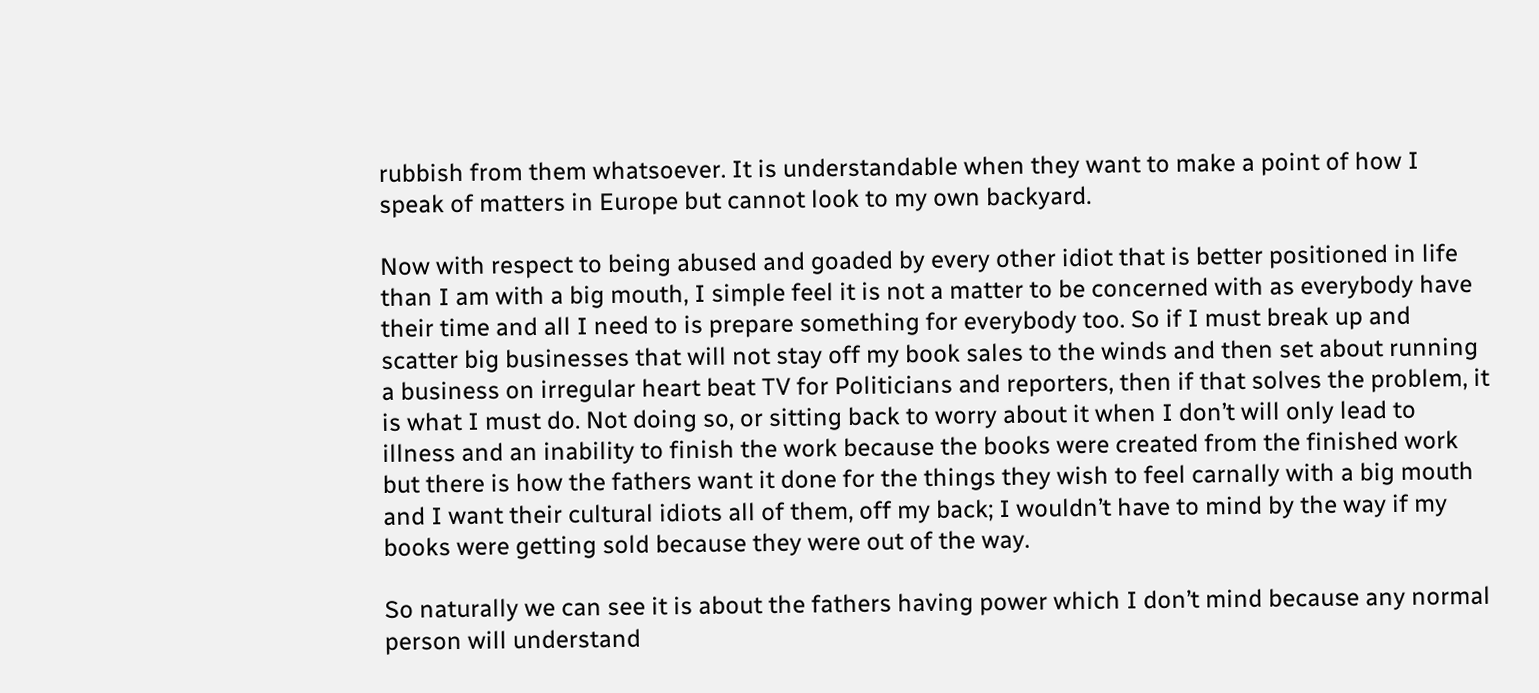rubbish from them whatsoever. It is understandable when they want to make a point of how I speak of matters in Europe but cannot look to my own backyard.

Now with respect to being abused and goaded by every other idiot that is better positioned in life than I am with a big mouth, I simple feel it is not a matter to be concerned with as everybody have their time and all I need to is prepare something for everybody too. So if I must break up and scatter big businesses that will not stay off my book sales to the winds and then set about running a business on irregular heart beat TV for Politicians and reporters, then if that solves the problem, it is what I must do. Not doing so, or sitting back to worry about it when I don’t will only lead to illness and an inability to finish the work because the books were created from the finished work but there is how the fathers want it done for the things they wish to feel carnally with a big mouth and I want their cultural idiots all of them, off my back; I wouldn’t have to mind by the way if my books were getting sold because they were out of the way.

So naturally we can see it is about the fathers having power which I don’t mind because any normal person will understand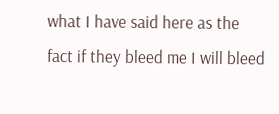what I have said here as the fact if they bleed me I will bleed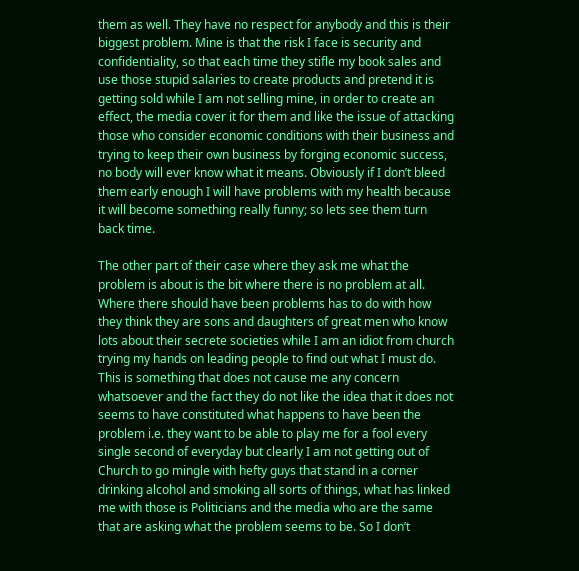them as well. They have no respect for anybody and this is their biggest problem. Mine is that the risk I face is security and confidentiality, so that each time they stifle my book sales and use those stupid salaries to create products and pretend it is getting sold while I am not selling mine, in order to create an effect, the media cover it for them and like the issue of attacking those who consider economic conditions with their business and trying to keep their own business by forging economic success, no body will ever know what it means. Obviously if I don’t bleed them early enough I will have problems with my health because it will become something really funny; so lets see them turn back time.

The other part of their case where they ask me what the problem is about is the bit where there is no problem at all. Where there should have been problems has to do with how they think they are sons and daughters of great men who know lots about their secrete societies while I am an idiot from church trying my hands on leading people to find out what I must do. This is something that does not cause me any concern whatsoever and the fact they do not like the idea that it does not seems to have constituted what happens to have been the problem i.e. they want to be able to play me for a fool every single second of everyday but clearly I am not getting out of Church to go mingle with hefty guys that stand in a corner drinking alcohol and smoking all sorts of things, what has linked me with those is Politicians and the media who are the same that are asking what the problem seems to be. So I don’t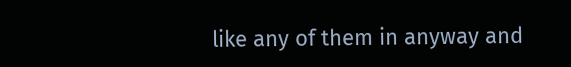like any of them in anyway and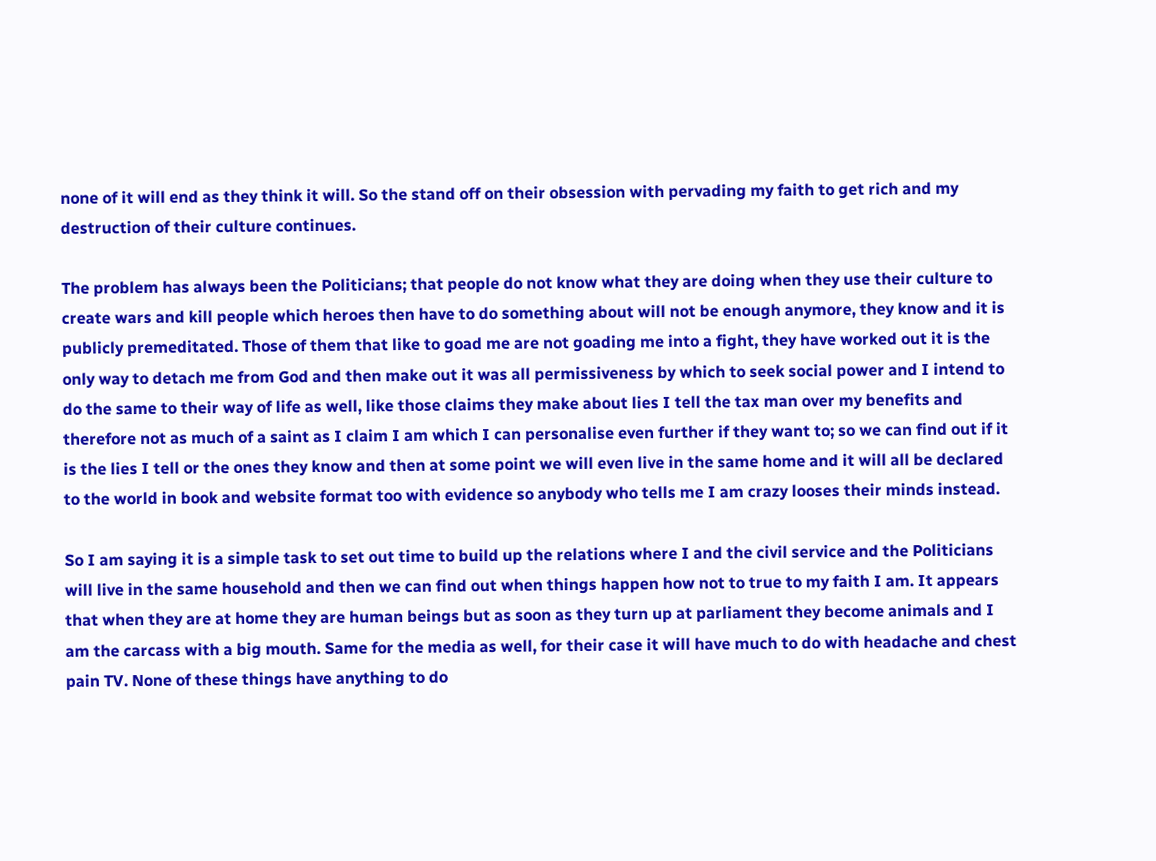none of it will end as they think it will. So the stand off on their obsession with pervading my faith to get rich and my destruction of their culture continues.

The problem has always been the Politicians; that people do not know what they are doing when they use their culture to create wars and kill people which heroes then have to do something about will not be enough anymore, they know and it is publicly premeditated. Those of them that like to goad me are not goading me into a fight, they have worked out it is the only way to detach me from God and then make out it was all permissiveness by which to seek social power and I intend to do the same to their way of life as well, like those claims they make about lies I tell the tax man over my benefits and therefore not as much of a saint as I claim I am which I can personalise even further if they want to; so we can find out if it is the lies I tell or the ones they know and then at some point we will even live in the same home and it will all be declared to the world in book and website format too with evidence so anybody who tells me I am crazy looses their minds instead.

So I am saying it is a simple task to set out time to build up the relations where I and the civil service and the Politicians will live in the same household and then we can find out when things happen how not to true to my faith I am. It appears that when they are at home they are human beings but as soon as they turn up at parliament they become animals and I am the carcass with a big mouth. Same for the media as well, for their case it will have much to do with headache and chest pain TV. None of these things have anything to do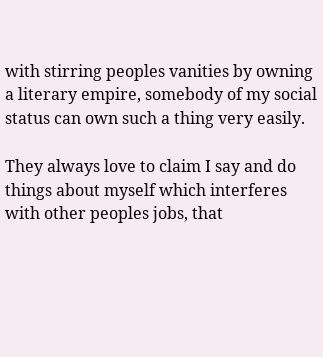with stirring peoples vanities by owning a literary empire, somebody of my social status can own such a thing very easily.

They always love to claim I say and do things about myself which interferes with other peoples jobs, that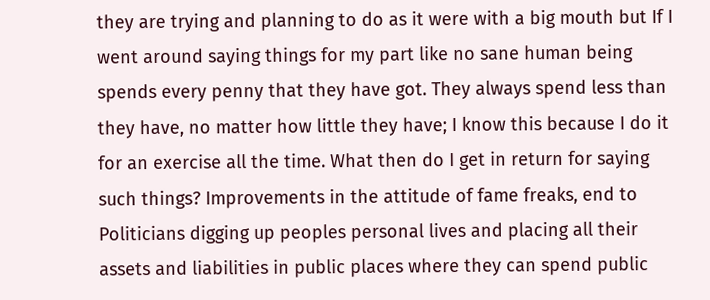they are trying and planning to do as it were with a big mouth but If I went around saying things for my part like no sane human being spends every penny that they have got. They always spend less than they have, no matter how little they have; I know this because I do it for an exercise all the time. What then do I get in return for saying such things? Improvements in the attitude of fame freaks, end to Politicians digging up peoples personal lives and placing all their assets and liabilities in public places where they can spend public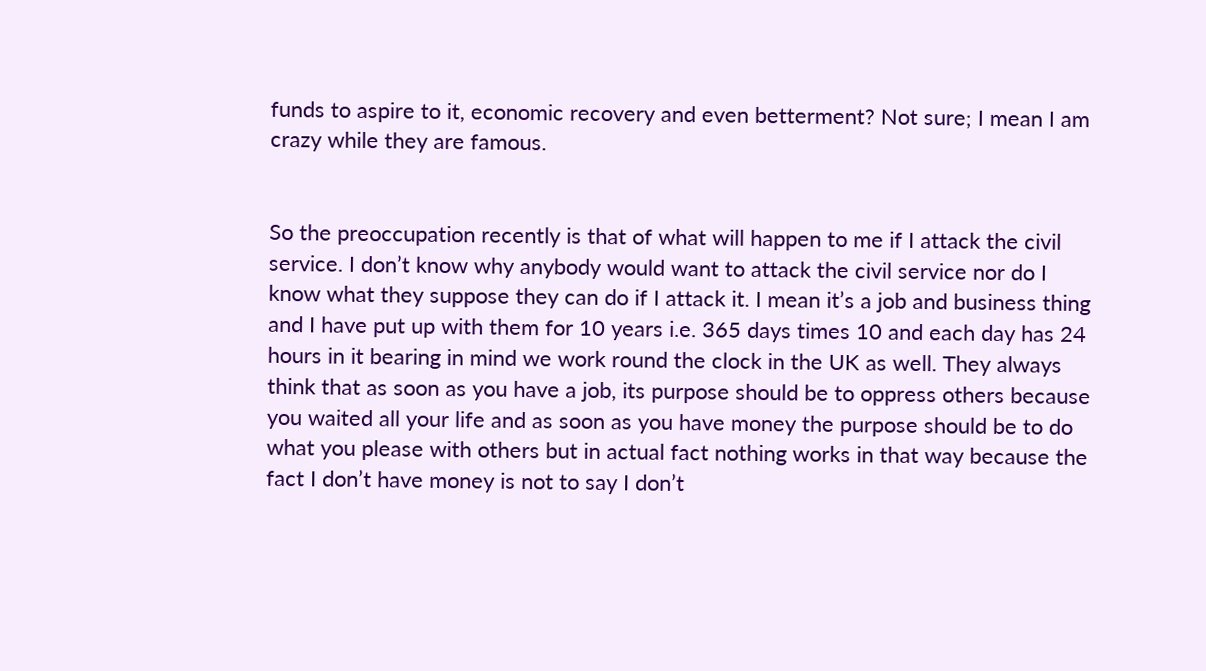funds to aspire to it, economic recovery and even betterment? Not sure; I mean I am crazy while they are famous.


So the preoccupation recently is that of what will happen to me if I attack the civil service. I don’t know why anybody would want to attack the civil service nor do I know what they suppose they can do if I attack it. I mean it’s a job and business thing and I have put up with them for 10 years i.e. 365 days times 10 and each day has 24 hours in it bearing in mind we work round the clock in the UK as well. They always think that as soon as you have a job, its purpose should be to oppress others because you waited all your life and as soon as you have money the purpose should be to do what you please with others but in actual fact nothing works in that way because the fact I don’t have money is not to say I don’t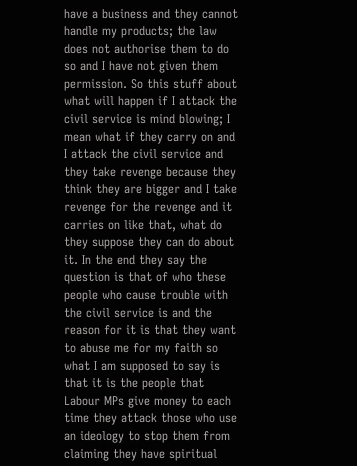have a business and they cannot handle my products; the law does not authorise them to do so and I have not given them permission. So this stuff about what will happen if I attack the civil service is mind blowing; I mean what if they carry on and I attack the civil service and they take revenge because they think they are bigger and I take revenge for the revenge and it carries on like that, what do they suppose they can do about it. In the end they say the question is that of who these people who cause trouble with the civil service is and the reason for it is that they want to abuse me for my faith so what I am supposed to say is that it is the people that Labour MPs give money to each time they attack those who use an ideology to stop them from claiming they have spiritual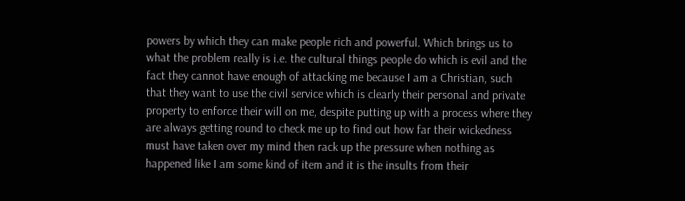powers by which they can make people rich and powerful. Which brings us to what the problem really is i.e. the cultural things people do which is evil and the fact they cannot have enough of attacking me because I am a Christian, such that they want to use the civil service which is clearly their personal and private property to enforce their will on me, despite putting up with a process where they are always getting round to check me up to find out how far their wickedness must have taken over my mind then rack up the pressure when nothing as happened like I am some kind of item and it is the insults from their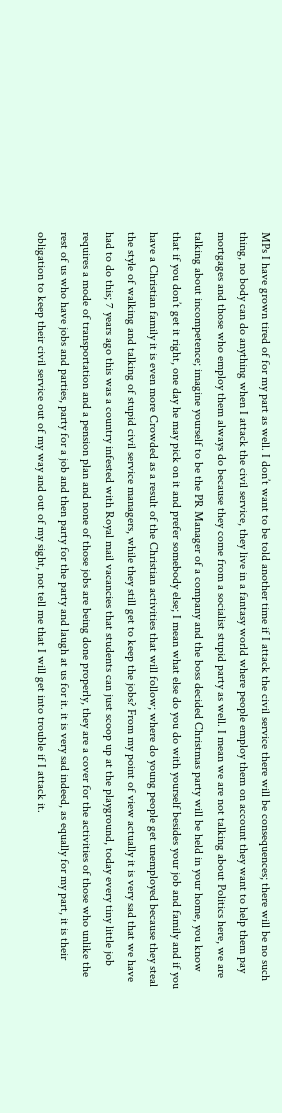MPs I have grown tired of for my part as well. I don’t want to be told another time if I attack the civil service there will be consequences; there will be no such thing, no body can do anything when I attack the civil service, they live in a fantasy world where people employ them on account they want to help them pay mortgages and those who employ them always do because they come from a socialist stupid party as well. I mean we are not talking about Politics here, we are talking about incompetence; imagine yourself to be the PR Manager of a company and the boss decided Christmas party will be held in your home, you know that if you don’t get it right, one day he may pick on it and prefer somebody else; I mean what else do you do with yourself besides your job and family and if you have a Christian family it is even more Crowded as a result of the Christian activities that will follow; where do young people get unemployed because they steal the style of walking and talking of stupid civil service managers, while they still get to keep the jobs? From my point of view actually it is very sad that we have had to do this; 7 years ago this was a country infested with Royal mail vacancies that students can just scoop up at the playground, today every tiny little job requires a mode of transportation and a pension plan and none of those jobs are being done properly, they are a cover for the activities of those who unlike the rest of us who have jobs and parties, party for a job and then party for the party and laugh at us for it. it is very sad indeed, as equally for my part, it is their obligation to keep their civil service out of my way and out of my sight, not tell me that I will get into trouble if I attack it.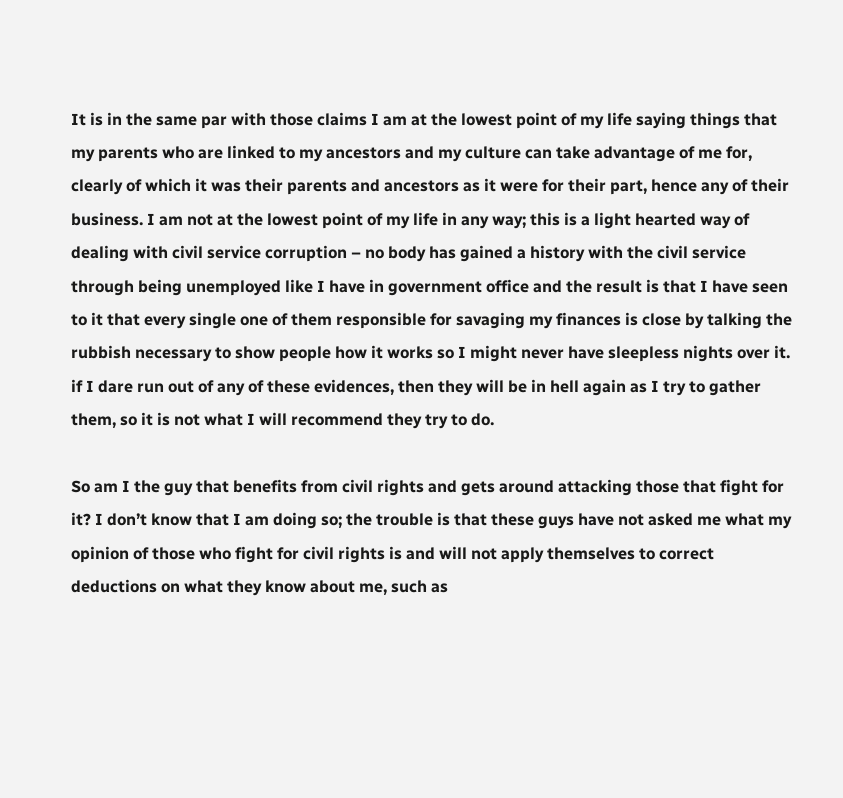It is in the same par with those claims I am at the lowest point of my life saying things that my parents who are linked to my ancestors and my culture can take advantage of me for, clearly of which it was their parents and ancestors as it were for their part, hence any of their business. I am not at the lowest point of my life in any way; this is a light hearted way of dealing with civil service corruption – no body has gained a history with the civil service through being unemployed like I have in government office and the result is that I have seen to it that every single one of them responsible for savaging my finances is close by talking the rubbish necessary to show people how it works so I might never have sleepless nights over it. if I dare run out of any of these evidences, then they will be in hell again as I try to gather them, so it is not what I will recommend they try to do.

So am I the guy that benefits from civil rights and gets around attacking those that fight for it? I don’t know that I am doing so; the trouble is that these guys have not asked me what my opinion of those who fight for civil rights is and will not apply themselves to correct deductions on what they know about me, such as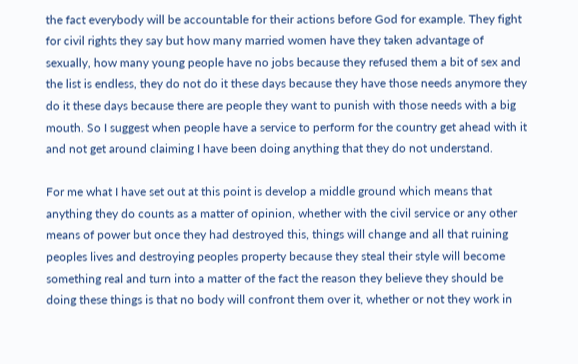the fact everybody will be accountable for their actions before God for example. They fight for civil rights they say but how many married women have they taken advantage of sexually, how many young people have no jobs because they refused them a bit of sex and the list is endless, they do not do it these days because they have those needs anymore they do it these days because there are people they want to punish with those needs with a big mouth. So I suggest when people have a service to perform for the country get ahead with it and not get around claiming I have been doing anything that they do not understand.

For me what I have set out at this point is develop a middle ground which means that anything they do counts as a matter of opinion, whether with the civil service or any other means of power but once they had destroyed this, things will change and all that ruining peoples lives and destroying peoples property because they steal their style will become something real and turn into a matter of the fact the reason they believe they should be doing these things is that no body will confront them over it, whether or not they work in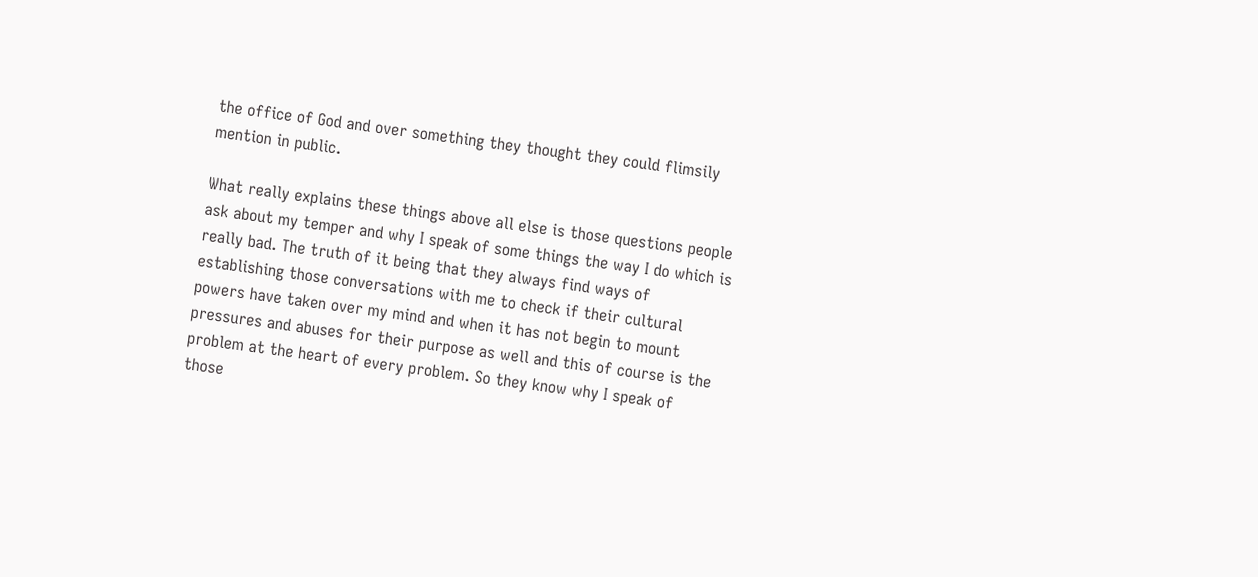the office of God and over something they thought they could flimsily mention in public.

What really explains these things above all else is those questions people ask about my temper and why I speak of some things the way I do which is really bad. The truth of it being that they always find ways of establishing those conversations with me to check if their cultural powers have taken over my mind and when it has not begin to mount pressures and abuses for their purpose as well and this of course is the problem at the heart of every problem. So they know why I speak of those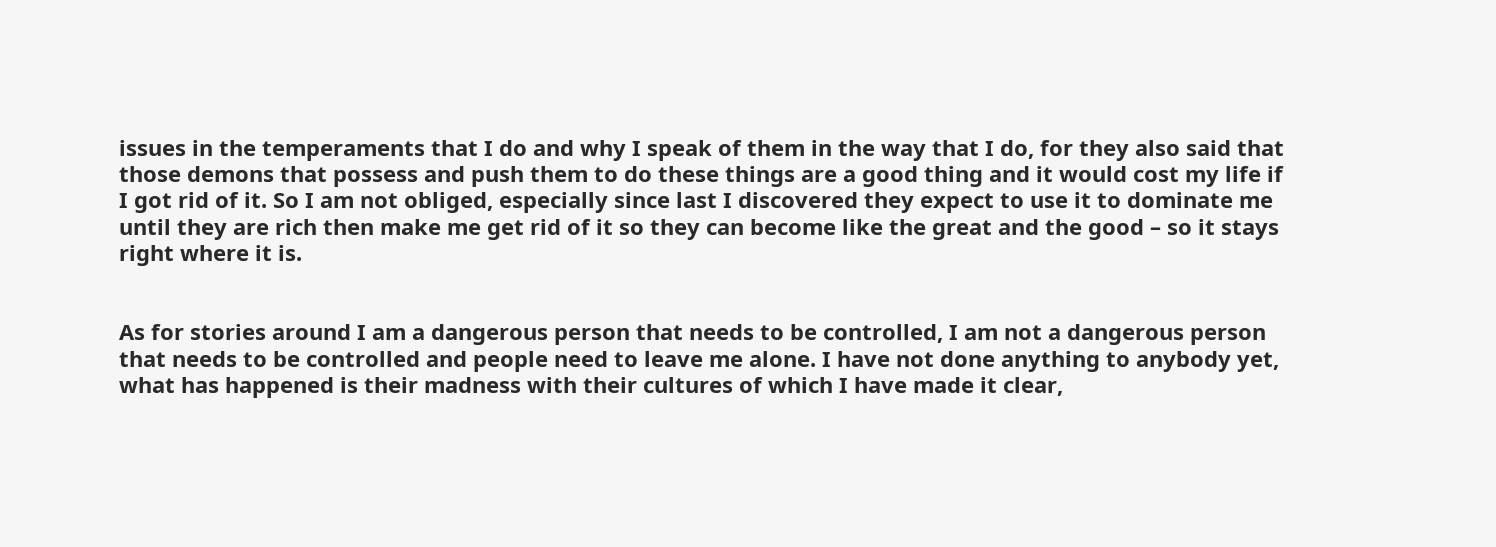issues in the temperaments that I do and why I speak of them in the way that I do, for they also said that those demons that possess and push them to do these things are a good thing and it would cost my life if I got rid of it. So I am not obliged, especially since last I discovered they expect to use it to dominate me until they are rich then make me get rid of it so they can become like the great and the good – so it stays right where it is.


As for stories around I am a dangerous person that needs to be controlled, I am not a dangerous person that needs to be controlled and people need to leave me alone. I have not done anything to anybody yet, what has happened is their madness with their cultures of which I have made it clear,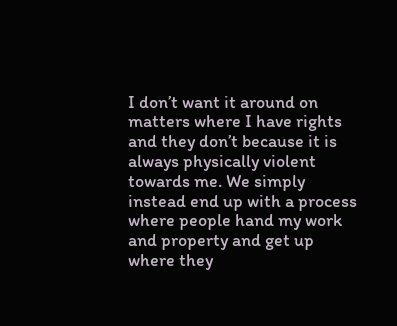I don’t want it around on matters where I have rights and they don’t because it is always physically violent towards me. We simply instead end up with a process where people hand my work and property and get up where they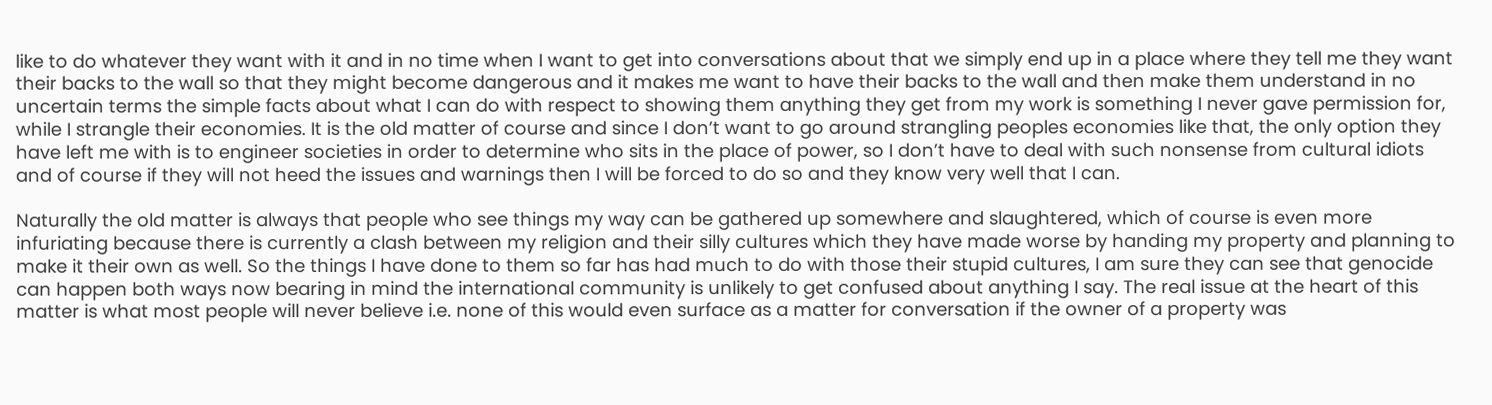like to do whatever they want with it and in no time when I want to get into conversations about that we simply end up in a place where they tell me they want their backs to the wall so that they might become dangerous and it makes me want to have their backs to the wall and then make them understand in no uncertain terms the simple facts about what I can do with respect to showing them anything they get from my work is something I never gave permission for, while I strangle their economies. It is the old matter of course and since I don’t want to go around strangling peoples economies like that, the only option they have left me with is to engineer societies in order to determine who sits in the place of power, so I don’t have to deal with such nonsense from cultural idiots and of course if they will not heed the issues and warnings then I will be forced to do so and they know very well that I can.

Naturally the old matter is always that people who see things my way can be gathered up somewhere and slaughtered, which of course is even more infuriating because there is currently a clash between my religion and their silly cultures which they have made worse by handing my property and planning to make it their own as well. So the things I have done to them so far has had much to do with those their stupid cultures, I am sure they can see that genocide can happen both ways now bearing in mind the international community is unlikely to get confused about anything I say. The real issue at the heart of this matter is what most people will never believe i.e. none of this would even surface as a matter for conversation if the owner of a property was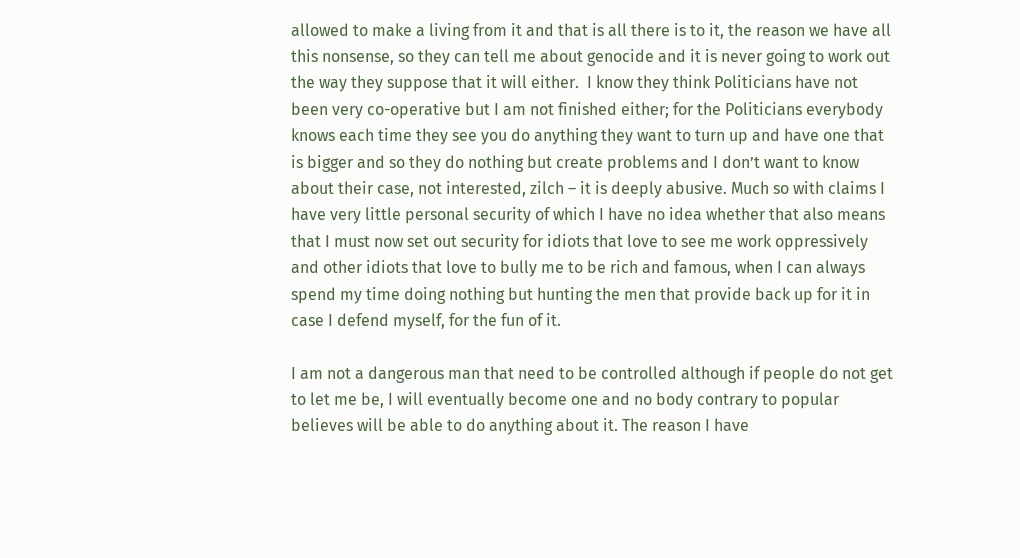allowed to make a living from it and that is all there is to it, the reason we have all this nonsense, so they can tell me about genocide and it is never going to work out the way they suppose that it will either.  I know they think Politicians have not been very co-operative but I am not finished either; for the Politicians everybody knows each time they see you do anything they want to turn up and have one that is bigger and so they do nothing but create problems and I don’t want to know about their case, not interested, zilch – it is deeply abusive. Much so with claims I have very little personal security of which I have no idea whether that also means that I must now set out security for idiots that love to see me work oppressively and other idiots that love to bully me to be rich and famous, when I can always spend my time doing nothing but hunting the men that provide back up for it in case I defend myself, for the fun of it.

I am not a dangerous man that need to be controlled although if people do not get to let me be, I will eventually become one and no body contrary to popular believes will be able to do anything about it. The reason I have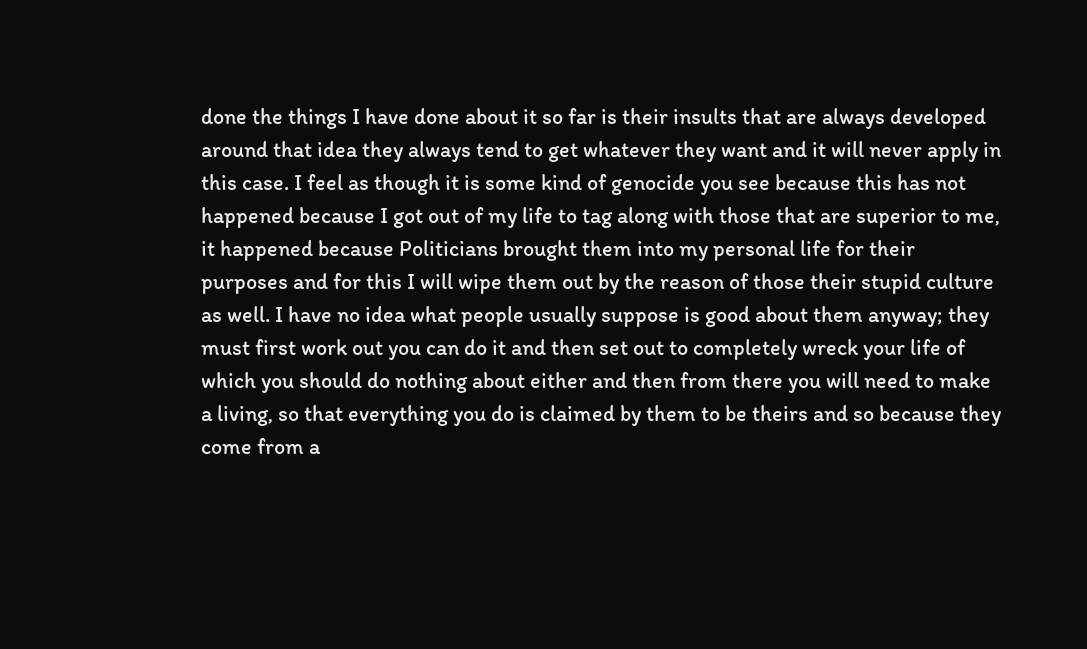done the things I have done about it so far is their insults that are always developed around that idea they always tend to get whatever they want and it will never apply in this case. I feel as though it is some kind of genocide you see because this has not happened because I got out of my life to tag along with those that are superior to me, it happened because Politicians brought them into my personal life for their purposes and for this I will wipe them out by the reason of those their stupid culture as well. I have no idea what people usually suppose is good about them anyway; they must first work out you can do it and then set out to completely wreck your life of which you should do nothing about either and then from there you will need to make a living, so that everything you do is claimed by them to be theirs and so because they come from a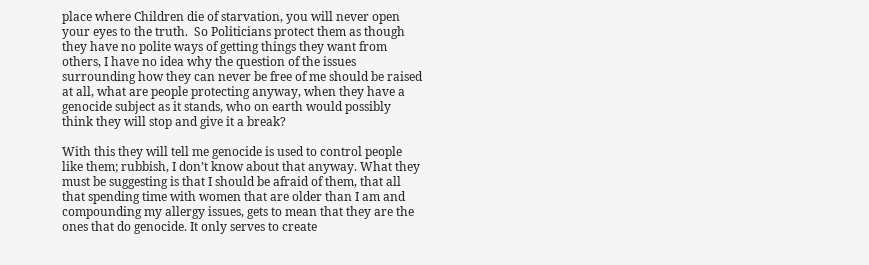place where Children die of starvation, you will never open your eyes to the truth.  So Politicians protect them as though they have no polite ways of getting things they want from others, I have no idea why the question of the issues surrounding how they can never be free of me should be raised at all, what are people protecting anyway, when they have a genocide subject as it stands, who on earth would possibly think they will stop and give it a break?

With this they will tell me genocide is used to control people like them; rubbish, I don’t know about that anyway. What they must be suggesting is that I should be afraid of them, that all that spending time with women that are older than I am and compounding my allergy issues, gets to mean that they are the ones that do genocide. It only serves to create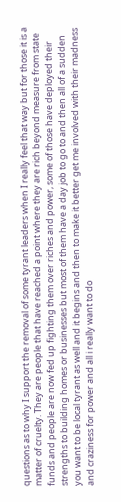questions as to why I support the removal of some tyrant leaders when I really feel that way but for those it is a matter of cruelty. They are people that have reached a point where they are rich beyond measure from state funds and people are now fed up fighting them over riches and power, some of those have deployed their strengths to building homes or businesses but most of them have a day job to go to and then all of a sudden you want to be local tyrant as well and it begins and then to make it better get me involved with their madness and craziness for power and all i really want to do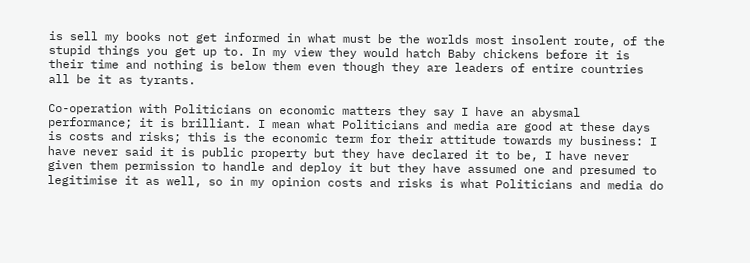is sell my books not get informed in what must be the worlds most insolent route, of the stupid things you get up to. In my view they would hatch Baby chickens before it is their time and nothing is below them even though they are leaders of entire countries all be it as tyrants.

Co-operation with Politicians on economic matters they say I have an abysmal performance; it is brilliant. I mean what Politicians and media are good at these days is costs and risks; this is the economic term for their attitude towards my business: I have never said it is public property but they have declared it to be, I have never given them permission to handle and deploy it but they have assumed one and presumed to legitimise it as well, so in my opinion costs and risks is what Politicians and media do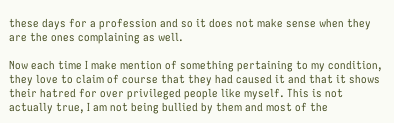these days for a profession and so it does not make sense when they are the ones complaining as well.

Now each time I make mention of something pertaining to my condition, they love to claim of course that they had caused it and that it shows their hatred for over privileged people like myself. This is not actually true, I am not being bullied by them and most of the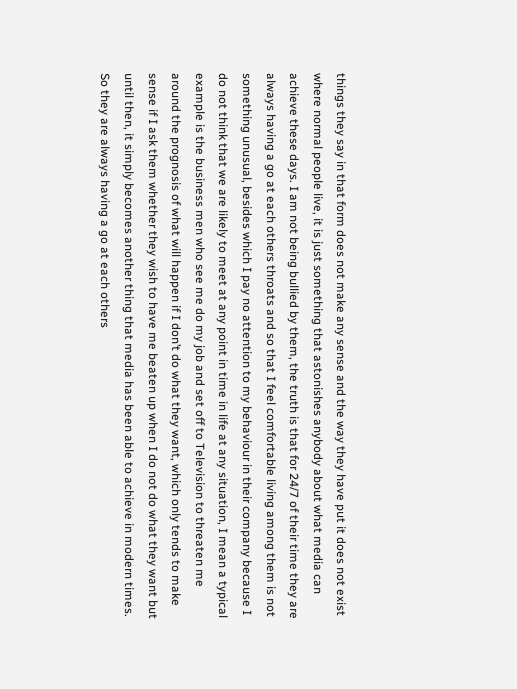things they say in that form does not make any sense and the way they have put it does not exist where normal people live, it is just something that astonishes anybody about what media can achieve these days. I am not being bullied by them, the truth is that for 24/7 of their time they are always having a go at each others throats and so that I feel comfortable living among them is not something unusual, besides which I pay no attention to my behaviour in their company because I do not think that we are likely to meet at any point in time in life at any situation, I mean a typical example is the business men who see me do my job and set off to Television to threaten me around the prognosis of what will happen if I don’t do what they want, which only tends to make sense if I ask them whether they wish to have me beaten up when I do not do what they want but until then, it simply becomes another thing that media has been able to achieve in modern times. So they are always having a go at each others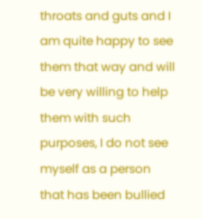throats and guts and I am quite happy to see them that way and will be very willing to help them with such purposes, I do not see myself as a person that has been bullied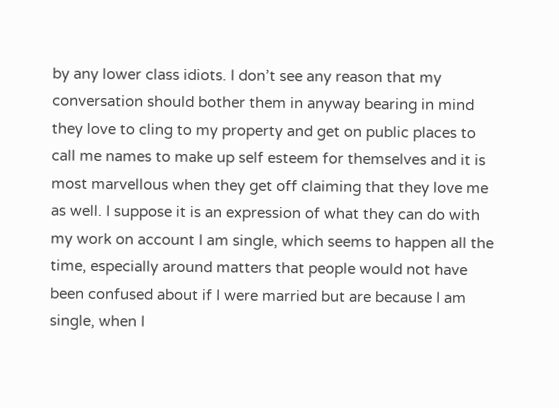by any lower class idiots. I don’t see any reason that my conversation should bother them in anyway bearing in mind they love to cling to my property and get on public places to call me names to make up self esteem for themselves and it is most marvellous when they get off claiming that they love me as well. I suppose it is an expression of what they can do with my work on account I am single, which seems to happen all the time, especially around matters that people would not have been confused about if I were married but are because I am single, when I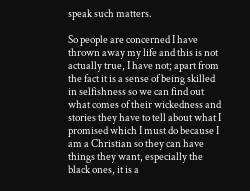speak such matters.

So people are concerned I have thrown away my life and this is not actually true, I have not; apart from the fact it is a sense of being skilled in selfishness so we can find out what comes of their wickedness and stories they have to tell about what I promised which I must do because I am a Christian so they can have things they want, especially the black ones, it is a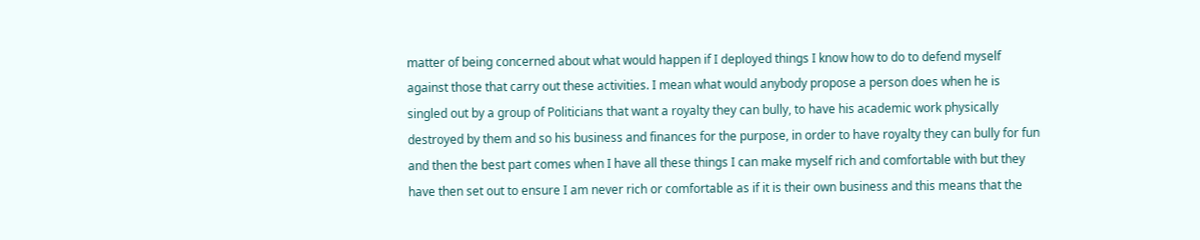matter of being concerned about what would happen if I deployed things I know how to do to defend myself against those that carry out these activities. I mean what would anybody propose a person does when he is singled out by a group of Politicians that want a royalty they can bully, to have his academic work physically destroyed by them and so his business and finances for the purpose, in order to have royalty they can bully for fun and then the best part comes when I have all these things I can make myself rich and comfortable with but they have then set out to ensure I am never rich or comfortable as if it is their own business and this means that the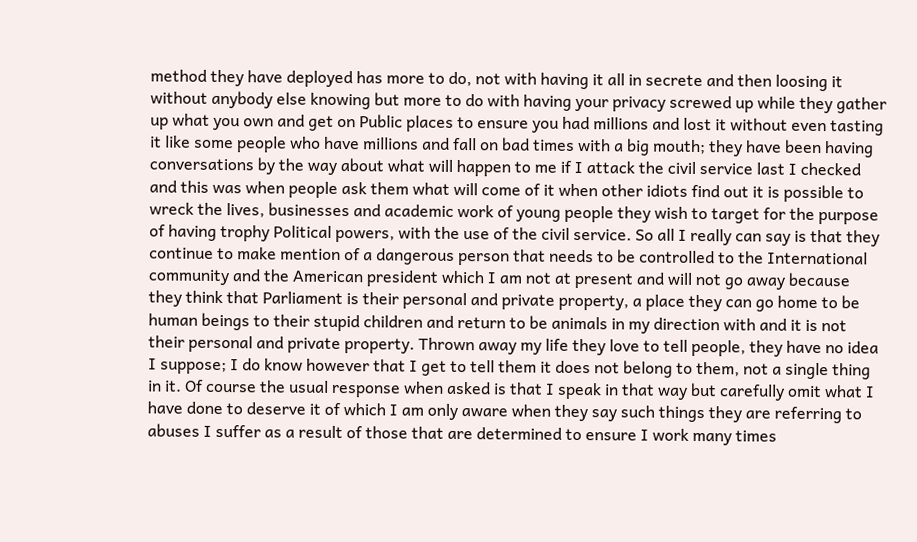method they have deployed has more to do, not with having it all in secrete and then loosing it without anybody else knowing but more to do with having your privacy screwed up while they gather up what you own and get on Public places to ensure you had millions and lost it without even tasting it like some people who have millions and fall on bad times with a big mouth; they have been having conversations by the way about what will happen to me if I attack the civil service last I checked and this was when people ask them what will come of it when other idiots find out it is possible to wreck the lives, businesses and academic work of young people they wish to target for the purpose of having trophy Political powers, with the use of the civil service. So all I really can say is that they continue to make mention of a dangerous person that needs to be controlled to the International community and the American president which I am not at present and will not go away because they think that Parliament is their personal and private property, a place they can go home to be human beings to their stupid children and return to be animals in my direction with and it is not their personal and private property. Thrown away my life they love to tell people, they have no idea I suppose; I do know however that I get to tell them it does not belong to them, not a single thing in it. Of course the usual response when asked is that I speak in that way but carefully omit what I have done to deserve it of which I am only aware when they say such things they are referring to abuses I suffer as a result of those that are determined to ensure I work many times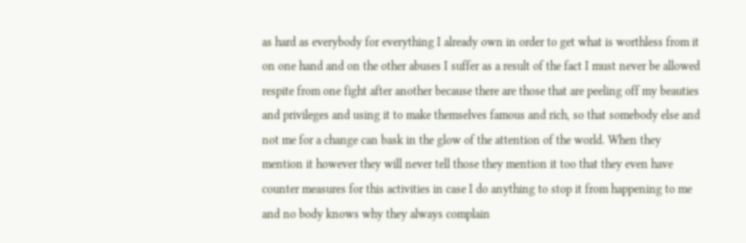as hard as everybody for everything I already own in order to get what is worthless from it on one hand and on the other abuses I suffer as a result of the fact I must never be allowed respite from one fight after another because there are those that are peeling off my beauties and privileges and using it to make themselves famous and rich, so that somebody else and not me for a change can bask in the glow of the attention of the world. When they mention it however they will never tell those they mention it too that they even have counter measures for this activities in case I do anything to stop it from happening to me and no body knows why they always complain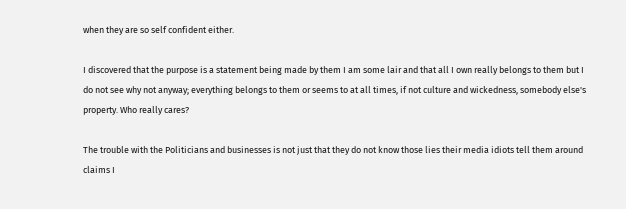when they are so self confident either.

I discovered that the purpose is a statement being made by them I am some lair and that all I own really belongs to them but I do not see why not anyway; everything belongs to them or seems to at all times, if not culture and wickedness, somebody else's property. Who really cares?

The trouble with the Politicians and businesses is not just that they do not know those lies their media idiots tell them around claims I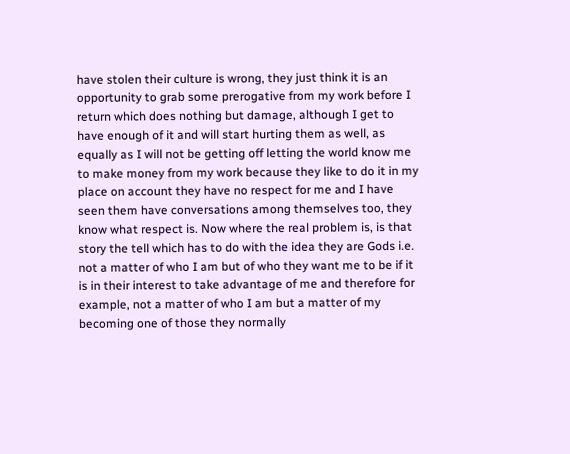have stolen their culture is wrong, they just think it is an opportunity to grab some prerogative from my work before I return which does nothing but damage, although I get to have enough of it and will start hurting them as well, as equally as I will not be getting off letting the world know me to make money from my work because they like to do it in my place on account they have no respect for me and I have seen them have conversations among themselves too, they know what respect is. Now where the real problem is, is that story the tell which has to do with the idea they are Gods i.e. not a matter of who I am but of who they want me to be if it is in their interest to take advantage of me and therefore for example, not a matter of who I am but a matter of my becoming one of those they normally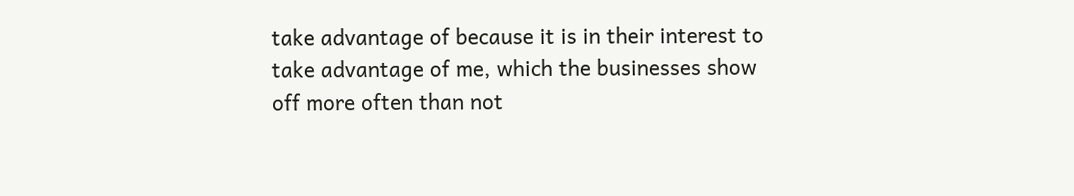take advantage of because it is in their interest to take advantage of me, which the businesses show off more often than not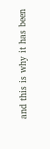and this is why it has been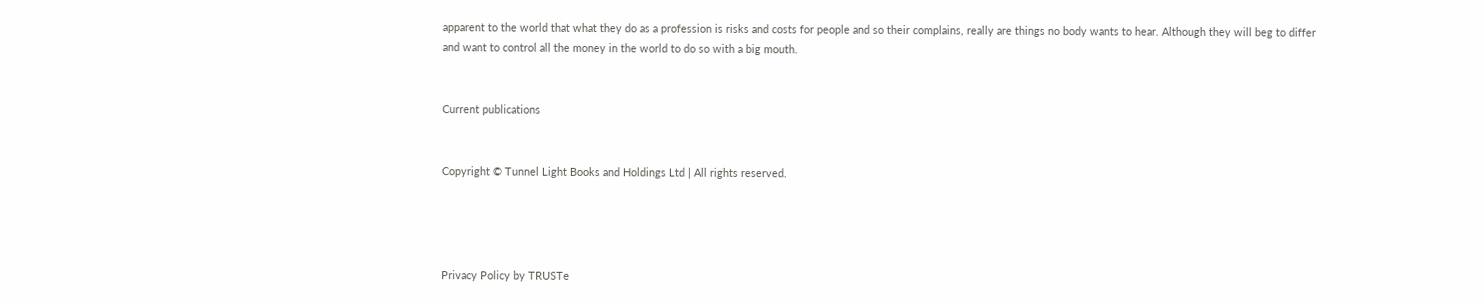apparent to the world that what they do as a profession is risks and costs for people and so their complains, really are things no body wants to hear. Although they will beg to differ and want to control all the money in the world to do so with a big mouth.


Current publications


Copyright © Tunnel Light Books and Holdings Ltd | All rights reserved.




Privacy Policy by TRUSTe